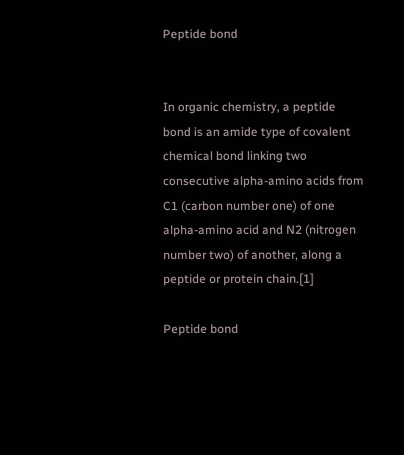Peptide bond


In organic chemistry, a peptide bond is an amide type of covalent chemical bond linking two consecutive alpha-amino acids from C1 (carbon number one) of one alpha-amino acid and N2 (nitrogen number two) of another, along a peptide or protein chain.[1]

Peptide bond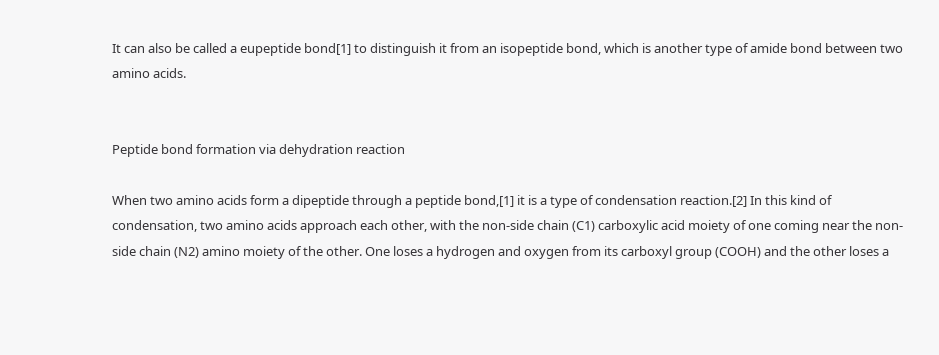It can also be called a eupeptide bond[1] to distinguish it from an isopeptide bond, which is another type of amide bond between two amino acids.


Peptide bond formation via dehydration reaction

When two amino acids form a dipeptide through a peptide bond,[1] it is a type of condensation reaction.[2] In this kind of condensation, two amino acids approach each other, with the non-side chain (C1) carboxylic acid moiety of one coming near the non-side chain (N2) amino moiety of the other. One loses a hydrogen and oxygen from its carboxyl group (COOH) and the other loses a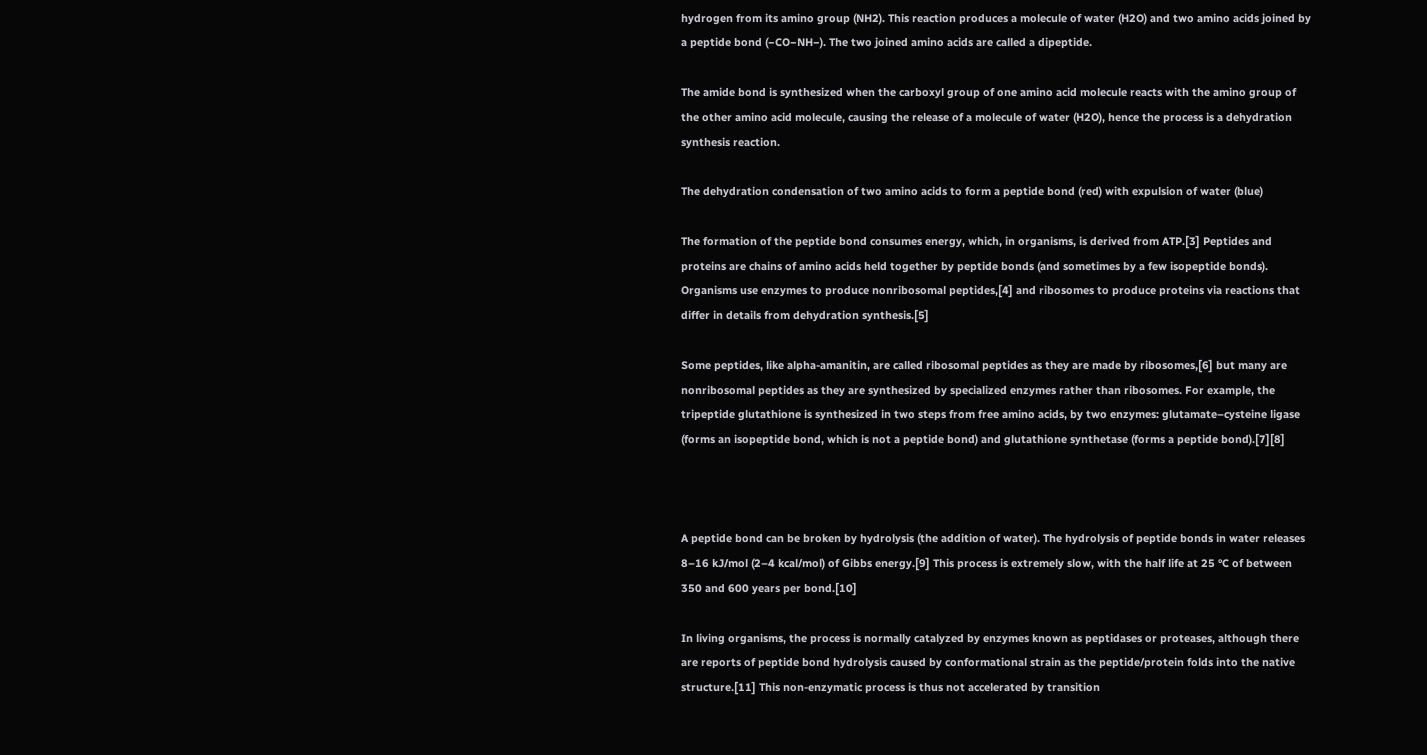hydrogen from its amino group (NH2). This reaction produces a molecule of water (H2O) and two amino acids joined by a peptide bond (−CO−NH−). The two joined amino acids are called a dipeptide.

The amide bond is synthesized when the carboxyl group of one amino acid molecule reacts with the amino group of the other amino acid molecule, causing the release of a molecule of water (H2O), hence the process is a dehydration synthesis reaction.

The dehydration condensation of two amino acids to form a peptide bond (red) with expulsion of water (blue)

The formation of the peptide bond consumes energy, which, in organisms, is derived from ATP.[3] Peptides and proteins are chains of amino acids held together by peptide bonds (and sometimes by a few isopeptide bonds). Organisms use enzymes to produce nonribosomal peptides,[4] and ribosomes to produce proteins via reactions that differ in details from dehydration synthesis.[5]

Some peptides, like alpha-amanitin, are called ribosomal peptides as they are made by ribosomes,[6] but many are nonribosomal peptides as they are synthesized by specialized enzymes rather than ribosomes. For example, the tripeptide glutathione is synthesized in two steps from free amino acids, by two enzymes: glutamate–cysteine ligase (forms an isopeptide bond, which is not a peptide bond) and glutathione synthetase (forms a peptide bond).[7][8]



A peptide bond can be broken by hydrolysis (the addition of water). The hydrolysis of peptide bonds in water releases 8–16 kJ/mol (2–4 kcal/mol) of Gibbs energy.[9] This process is extremely slow, with the half life at 25 °C of between 350 and 600 years per bond.[10]

In living organisms, the process is normally catalyzed by enzymes known as peptidases or proteases, although there are reports of peptide bond hydrolysis caused by conformational strain as the peptide/protein folds into the native structure.[11] This non-enzymatic process is thus not accelerated by transition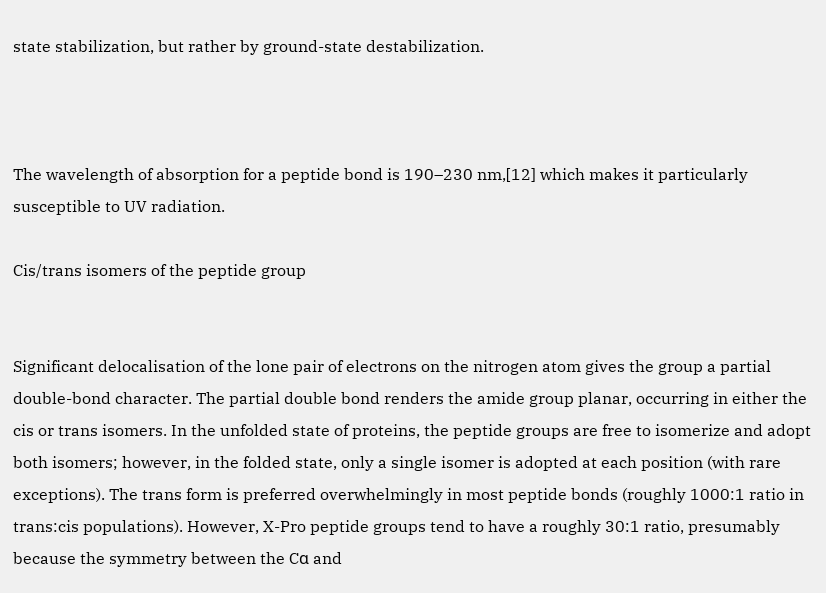state stabilization, but rather by ground-state destabilization.



The wavelength of absorption for a peptide bond is 190–230 nm,[12] which makes it particularly susceptible to UV radiation.

Cis/trans isomers of the peptide group


Significant delocalisation of the lone pair of electrons on the nitrogen atom gives the group a partial double-bond character. The partial double bond renders the amide group planar, occurring in either the cis or trans isomers. In the unfolded state of proteins, the peptide groups are free to isomerize and adopt both isomers; however, in the folded state, only a single isomer is adopted at each position (with rare exceptions). The trans form is preferred overwhelmingly in most peptide bonds (roughly 1000:1 ratio in trans:cis populations). However, X-Pro peptide groups tend to have a roughly 30:1 ratio, presumably because the symmetry between the Cα and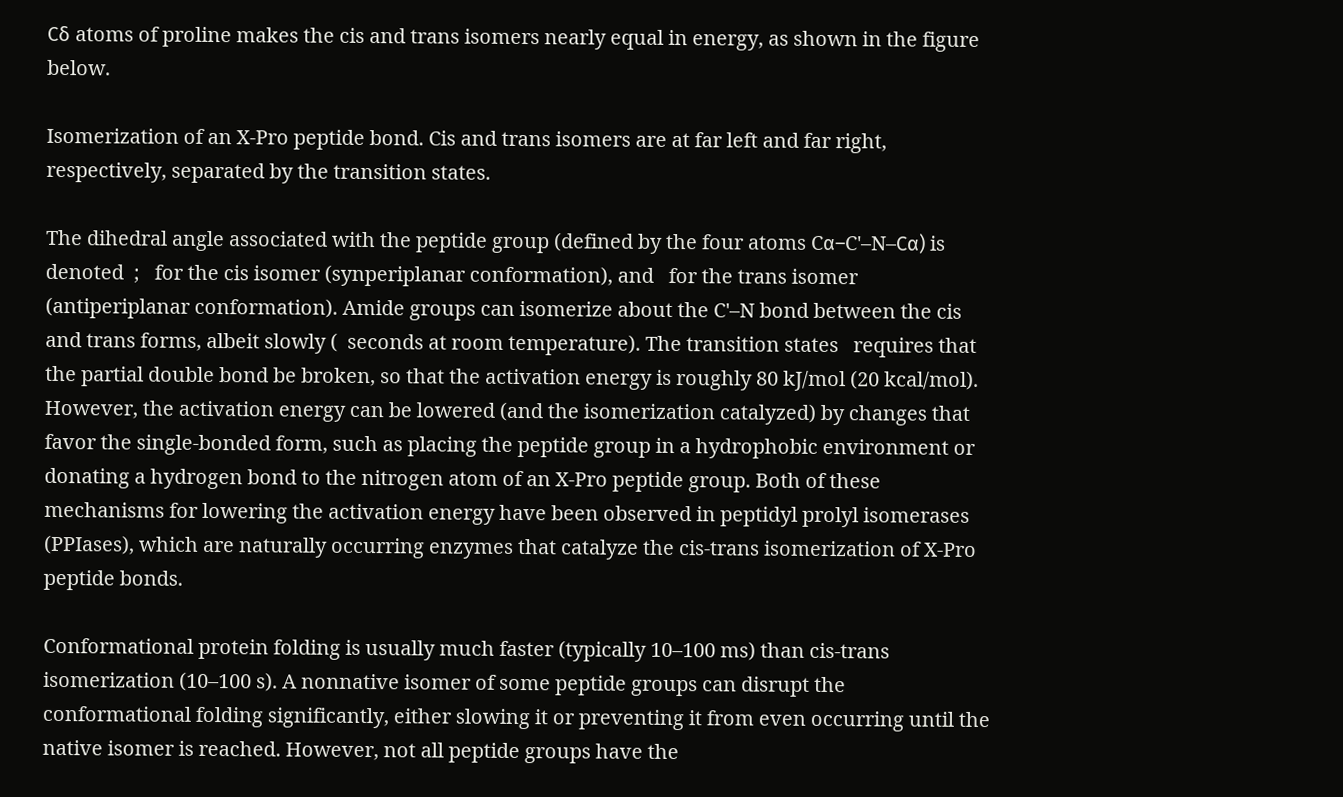Cδ atoms of proline makes the cis and trans isomers nearly equal in energy, as shown in the figure below.

Isomerization of an X-Pro peptide bond. Cis and trans isomers are at far left and far right, respectively, separated by the transition states.

The dihedral angle associated with the peptide group (defined by the four atoms Cα–C'–N–Cα) is denoted  ;   for the cis isomer (synperiplanar conformation), and   for the trans isomer (antiperiplanar conformation). Amide groups can isomerize about the C'–N bond between the cis and trans forms, albeit slowly (  seconds at room temperature). The transition states   requires that the partial double bond be broken, so that the activation energy is roughly 80 kJ/mol (20 kcal/mol). However, the activation energy can be lowered (and the isomerization catalyzed) by changes that favor the single-bonded form, such as placing the peptide group in a hydrophobic environment or donating a hydrogen bond to the nitrogen atom of an X-Pro peptide group. Both of these mechanisms for lowering the activation energy have been observed in peptidyl prolyl isomerases (PPIases), which are naturally occurring enzymes that catalyze the cis-trans isomerization of X-Pro peptide bonds.

Conformational protein folding is usually much faster (typically 10–100 ms) than cis-trans isomerization (10–100 s). A nonnative isomer of some peptide groups can disrupt the conformational folding significantly, either slowing it or preventing it from even occurring until the native isomer is reached. However, not all peptide groups have the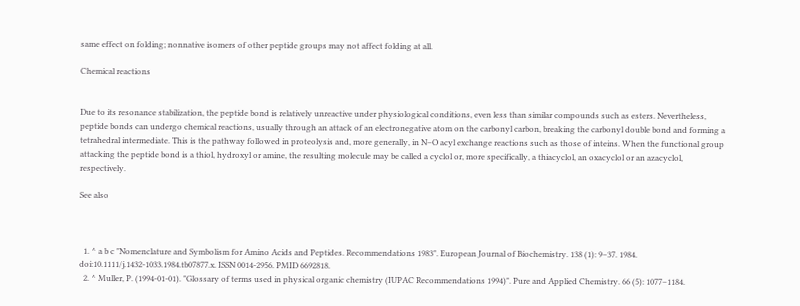same effect on folding; nonnative isomers of other peptide groups may not affect folding at all.

Chemical reactions


Due to its resonance stabilization, the peptide bond is relatively unreactive under physiological conditions, even less than similar compounds such as esters. Nevertheless, peptide bonds can undergo chemical reactions, usually through an attack of an electronegative atom on the carbonyl carbon, breaking the carbonyl double bond and forming a tetrahedral intermediate. This is the pathway followed in proteolysis and, more generally, in N–O acyl exchange reactions such as those of inteins. When the functional group attacking the peptide bond is a thiol, hydroxyl or amine, the resulting molecule may be called a cyclol or, more specifically, a thiacyclol, an oxacyclol or an azacyclol, respectively.

See also



  1. ^ a b c "Nomenclature and Symbolism for Amino Acids and Peptides. Recommendations 1983". European Journal of Biochemistry. 138 (1): 9–37. 1984. doi:10.1111/j.1432-1033.1984.tb07877.x. ISSN 0014-2956. PMID 6692818.
  2. ^ Muller, P. (1994-01-01). "Glossary of terms used in physical organic chemistry (IUPAC Recommendations 1994)". Pure and Applied Chemistry. 66 (5): 1077–1184.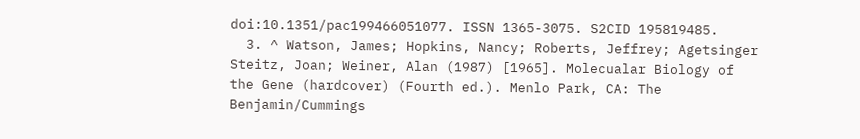doi:10.1351/pac199466051077. ISSN 1365-3075. S2CID 195819485.
  3. ^ Watson, James; Hopkins, Nancy; Roberts, Jeffrey; Agetsinger Steitz, Joan; Weiner, Alan (1987) [1965]. Molecualar Biology of the Gene (hardcover) (Fourth ed.). Menlo Park, CA: The Benjamin/Cummings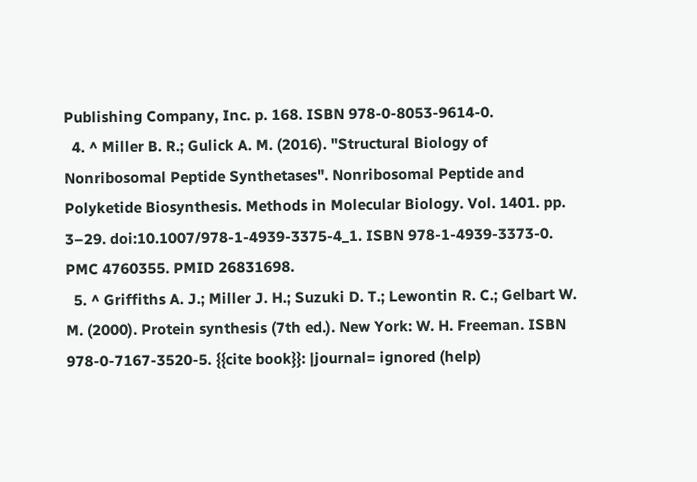Publishing Company, Inc. p. 168. ISBN 978-0-8053-9614-0.
  4. ^ Miller B. R.; Gulick A. M. (2016). "Structural Biology of Nonribosomal Peptide Synthetases". Nonribosomal Peptide and Polyketide Biosynthesis. Methods in Molecular Biology. Vol. 1401. pp. 3–29. doi:10.1007/978-1-4939-3375-4_1. ISBN 978-1-4939-3373-0. PMC 4760355. PMID 26831698.
  5. ^ Griffiths A. J.; Miller J. H.; Suzuki D. T.; Lewontin R. C.; Gelbart W. M. (2000). Protein synthesis (7th ed.). New York: W. H. Freeman. ISBN 978-0-7167-3520-5. {{cite book}}: |journal= ignored (help)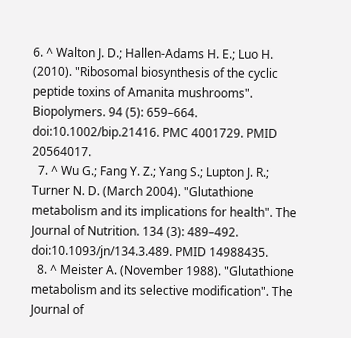6. ^ Walton J. D.; Hallen-Adams H. E.; Luo H. (2010). "Ribosomal biosynthesis of the cyclic peptide toxins of Amanita mushrooms". Biopolymers. 94 (5): 659–664. doi:10.1002/bip.21416. PMC 4001729. PMID 20564017.
  7. ^ Wu G.; Fang Y. Z.; Yang S.; Lupton J. R.; Turner N. D. (March 2004). "Glutathione metabolism and its implications for health". The Journal of Nutrition. 134 (3): 489–492. doi:10.1093/jn/134.3.489. PMID 14988435.
  8. ^ Meister A. (November 1988). "Glutathione metabolism and its selective modification". The Journal of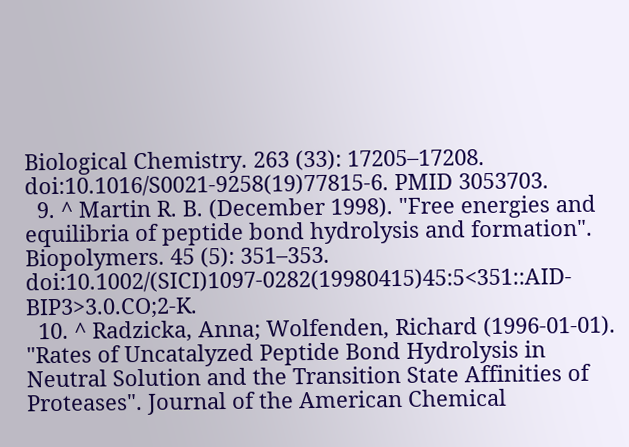Biological Chemistry. 263 (33): 17205–17208. doi:10.1016/S0021-9258(19)77815-6. PMID 3053703.
  9. ^ Martin R. B. (December 1998). "Free energies and equilibria of peptide bond hydrolysis and formation". Biopolymers. 45 (5): 351–353. doi:10.1002/(SICI)1097-0282(19980415)45:5<351::AID-BIP3>3.0.CO;2-K.
  10. ^ Radzicka, Anna; Wolfenden, Richard (1996-01-01). "Rates of Uncatalyzed Peptide Bond Hydrolysis in Neutral Solution and the Transition State Affinities of Proteases". Journal of the American Chemical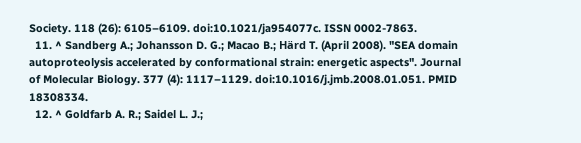Society. 118 (26): 6105–6109. doi:10.1021/ja954077c. ISSN 0002-7863.
  11. ^ Sandberg A.; Johansson D. G.; Macao B.; Härd T. (April 2008). "SEA domain autoproteolysis accelerated by conformational strain: energetic aspects". Journal of Molecular Biology. 377 (4): 1117–1129. doi:10.1016/j.jmb.2008.01.051. PMID 18308334.
  12. ^ Goldfarb A. R.; Saidel L. J.;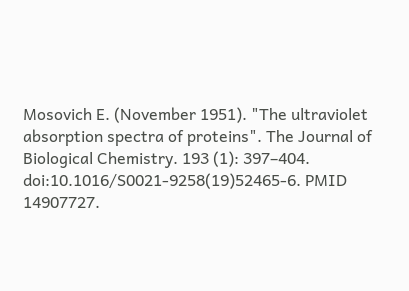Mosovich E. (November 1951). "The ultraviolet absorption spectra of proteins". The Journal of Biological Chemistry. 193 (1): 397–404. doi:10.1016/S0021-9258(19)52465-6. PMID 14907727.